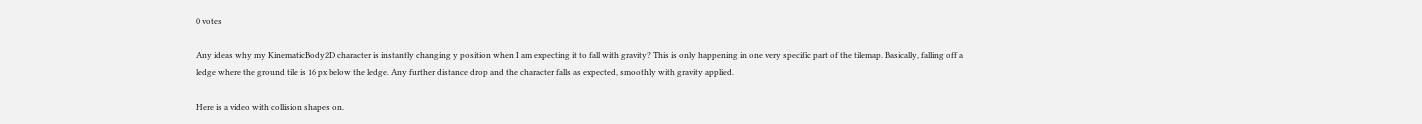0 votes

Any ideas why my KinematicBody2D character is instantly changing y position when I am expecting it to fall with gravity? This is only happening in one very specific part of the tilemap. Basically, falling off a ledge where the ground tile is 16 px below the ledge. Any further distance drop and the character falls as expected, smoothly with gravity applied.

Here is a video with collision shapes on.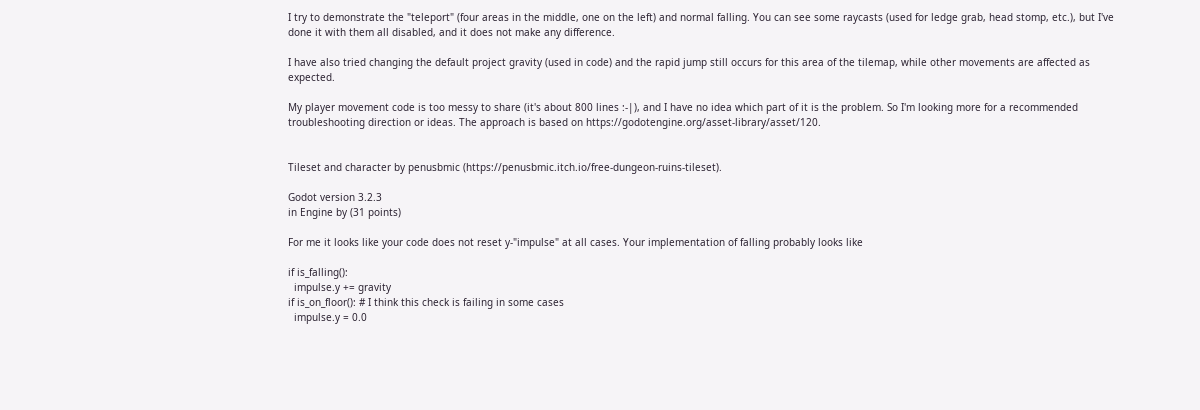I try to demonstrate the "teleport" (four areas in the middle, one on the left) and normal falling. You can see some raycasts (used for ledge grab, head stomp, etc.), but I've done it with them all disabled, and it does not make any difference.

I have also tried changing the default project gravity (used in code) and the rapid jump still occurs for this area of the tilemap, while other movements are affected as expected.

My player movement code is too messy to share (it's about 800 lines :-|), and I have no idea which part of it is the problem. So I'm looking more for a recommended troubleshooting direction or ideas. The approach is based on https://godotengine.org/asset-library/asset/120.


Tileset and character by penusbmic (https://penusbmic.itch.io/free-dungeon-ruins-tileset).

Godot version 3.2.3
in Engine by (31 points)

For me it looks like your code does not reset y-"impulse" at all cases. Your implementation of falling probably looks like

if is_falling():
  impulse.y += gravity
if is_on_floor(): # I think this check is failing in some cases
  impulse.y = 0.0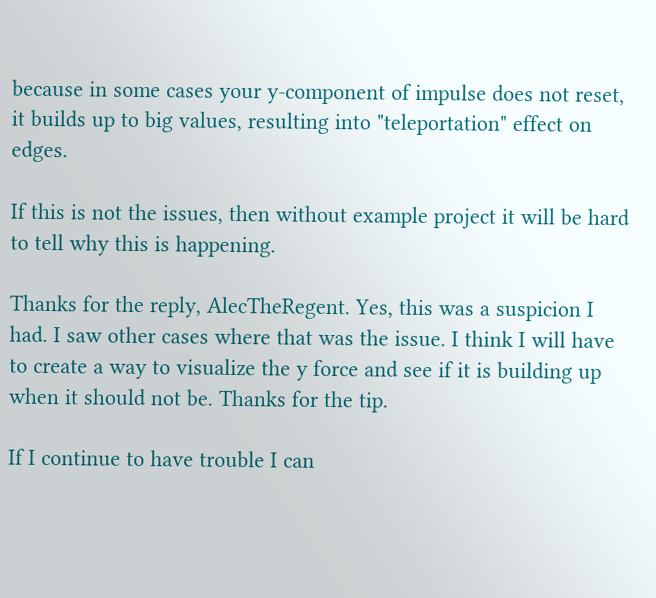because in some cases your y-component of impulse does not reset, it builds up to big values, resulting into "teleportation" effect on edges.

If this is not the issues, then without example project it will be hard to tell why this is happening.

Thanks for the reply, AlecTheRegent. Yes, this was a suspicion I had. I saw other cases where that was the issue. I think I will have to create a way to visualize the y force and see if it is building up when it should not be. Thanks for the tip.

If I continue to have trouble I can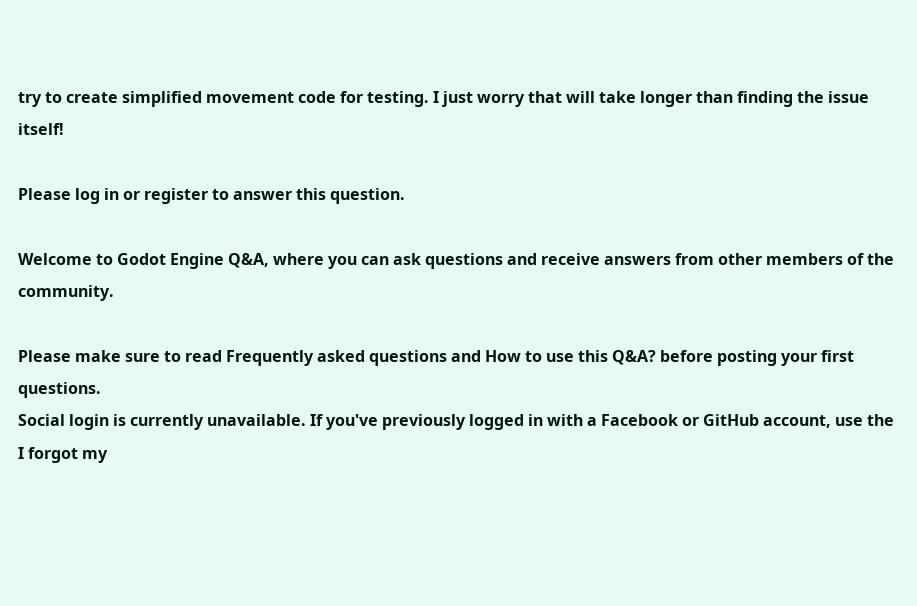try to create simplified movement code for testing. I just worry that will take longer than finding the issue itself!

Please log in or register to answer this question.

Welcome to Godot Engine Q&A, where you can ask questions and receive answers from other members of the community.

Please make sure to read Frequently asked questions and How to use this Q&A? before posting your first questions.
Social login is currently unavailable. If you've previously logged in with a Facebook or GitHub account, use the I forgot my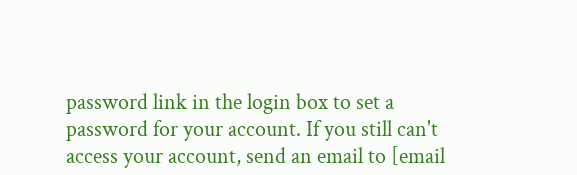password link in the login box to set a password for your account. If you still can't access your account, send an email to [email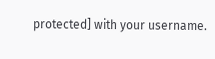protected] with your username.